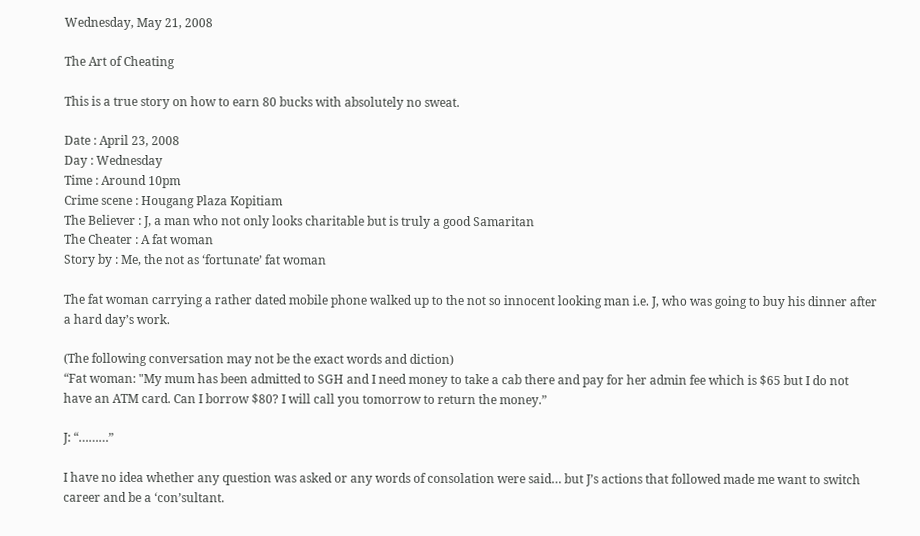Wednesday, May 21, 2008

The Art of Cheating

This is a true story on how to earn 80 bucks with absolutely no sweat.

Date : April 23, 2008
Day : Wednesday
Time : Around 10pm
Crime scene : Hougang Plaza Kopitiam
The Believer : J, a man who not only looks charitable but is truly a good Samaritan
The Cheater : A fat woman
Story by : Me, the not as ‘fortunate’ fat woman

The fat woman carrying a rather dated mobile phone walked up to the not so innocent looking man i.e. J, who was going to buy his dinner after a hard day’s work.

(The following conversation may not be the exact words and diction)
“Fat woman: "My mum has been admitted to SGH and I need money to take a cab there and pay for her admin fee which is $65 but I do not have an ATM card. Can I borrow $80? I will call you tomorrow to return the money.”

J: “………”

I have no idea whether any question was asked or any words of consolation were said… but J’s actions that followed made me want to switch career and be a ‘con’sultant.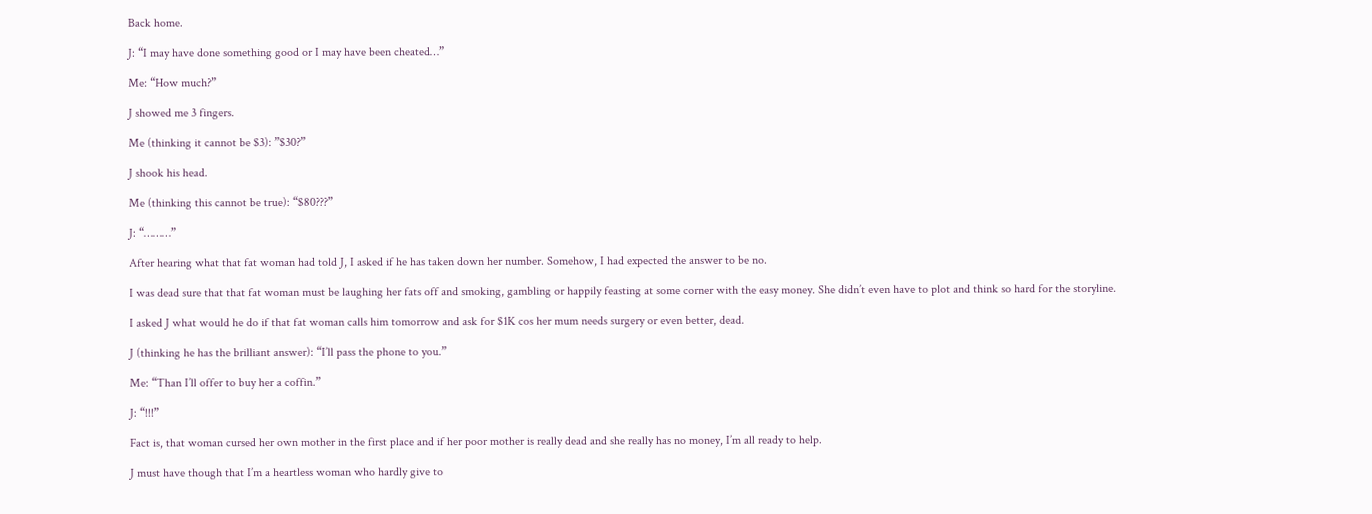Back home.

J: “I may have done something good or I may have been cheated…”

Me: “How much?”

J showed me 3 fingers.

Me (thinking it cannot be $3): ”$30?”

J shook his head.

Me (thinking this cannot be true): “$80???”

J: “………”

After hearing what that fat woman had told J, I asked if he has taken down her number. Somehow, I had expected the answer to be no.

I was dead sure that that fat woman must be laughing her fats off and smoking, gambling or happily feasting at some corner with the easy money. She didn’t even have to plot and think so hard for the storyline.

I asked J what would he do if that fat woman calls him tomorrow and ask for $1K cos her mum needs surgery or even better, dead.

J (thinking he has the brilliant answer): “I’ll pass the phone to you.”

Me: “Than I’ll offer to buy her a coffin.”

J: “!!!”

Fact is, that woman cursed her own mother in the first place and if her poor mother is really dead and she really has no money, I’m all ready to help.

J must have though that I’m a heartless woman who hardly give to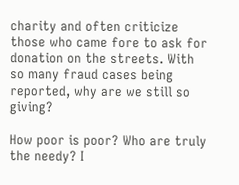charity and often criticize those who came fore to ask for donation on the streets. With so many fraud cases being reported, why are we still so giving?

How poor is poor? Who are truly the needy? I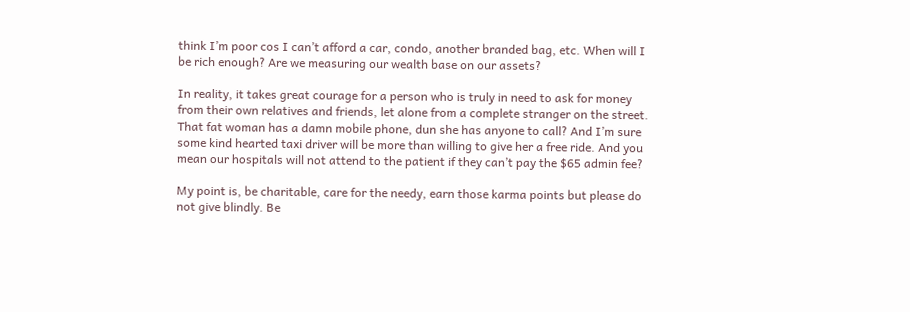think I’m poor cos I can’t afford a car, condo, another branded bag, etc. When will I be rich enough? Are we measuring our wealth base on our assets?

In reality, it takes great courage for a person who is truly in need to ask for money from their own relatives and friends, let alone from a complete stranger on the street. That fat woman has a damn mobile phone, dun she has anyone to call? And I’m sure some kind hearted taxi driver will be more than willing to give her a free ride. And you mean our hospitals will not attend to the patient if they can’t pay the $65 admin fee?

My point is, be charitable, care for the needy, earn those karma points but please do not give blindly. Be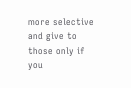more selective and give to those only if you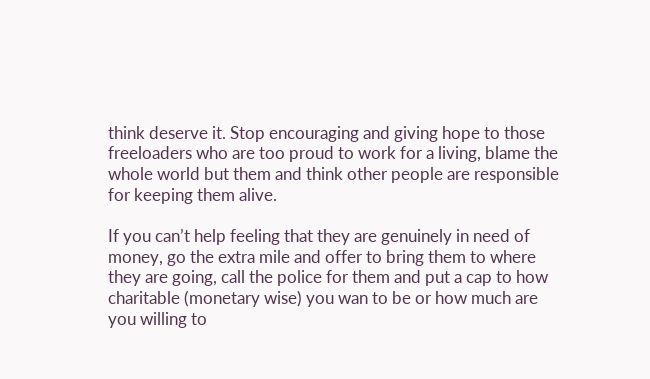think deserve it. Stop encouraging and giving hope to those freeloaders who are too proud to work for a living, blame the whole world but them and think other people are responsible for keeping them alive.

If you can’t help feeling that they are genuinely in need of money, go the extra mile and offer to bring them to where they are going, call the police for them and put a cap to how charitable (monetary wise) you wan to be or how much are you willing to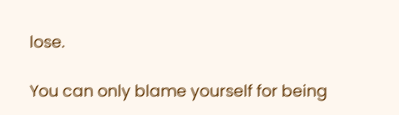lose.

You can only blame yourself for being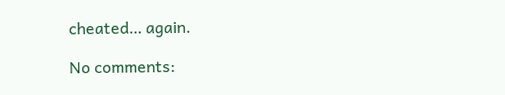cheated… again.

No comments: